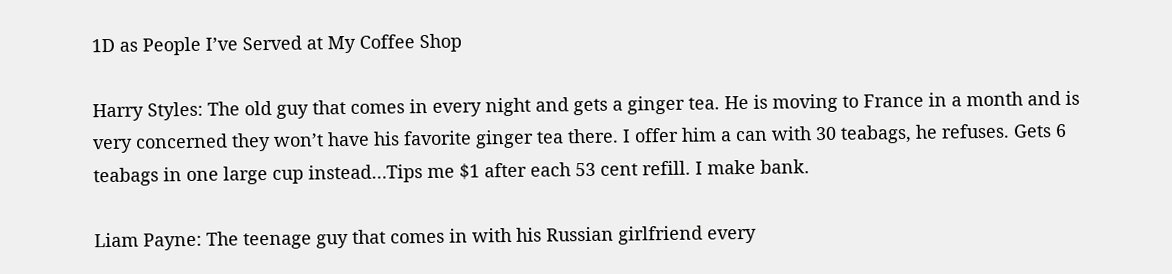1D as People I’ve Served at My Coffee Shop

Harry Styles: The old guy that comes in every night and gets a ginger tea. He is moving to France in a month and is very concerned they won’t have his favorite ginger tea there. I offer him a can with 30 teabags, he refuses. Gets 6 teabags in one large cup instead…Tips me $1 after each 53 cent refill. I make bank.

Liam Payne: The teenage guy that comes in with his Russian girlfriend every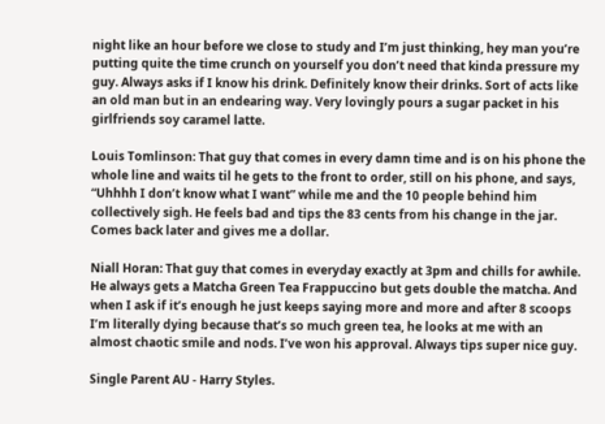night like an hour before we close to study and I’m just thinking, hey man you’re putting quite the time crunch on yourself you don’t need that kinda pressure my guy. Always asks if I know his drink. Definitely know their drinks. Sort of acts like an old man but in an endearing way. Very lovingly pours a sugar packet in his girlfriends soy caramel latte.

Louis Tomlinson: That guy that comes in every damn time and is on his phone the whole line and waits til he gets to the front to order, still on his phone, and says, “Uhhhh I don’t know what I want” while me and the 10 people behind him collectively sigh. He feels bad and tips the 83 cents from his change in the jar. Comes back later and gives me a dollar.

Niall Horan: That guy that comes in everyday exactly at 3pm and chills for awhile. He always gets a Matcha Green Tea Frappuccino but gets double the matcha. And when I ask if it’s enough he just keeps saying more and more and after 8 scoops I’m literally dying because that’s so much green tea, he looks at me with an almost chaotic smile and nods. I’ve won his approval. Always tips super nice guy.

Single Parent AU - Harry Styles.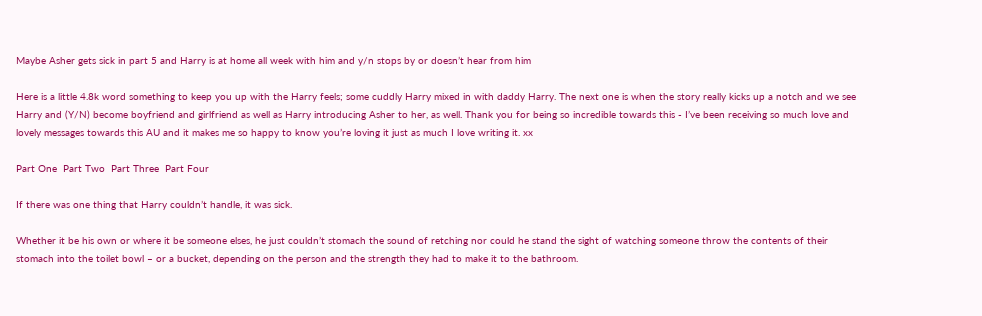Maybe Asher gets sick in part 5 and Harry is at home all week with him and y/n stops by or doesn’t hear from him

Here is a little 4.8k word something to keep you up with the Harry feels; some cuddly Harry mixed in with daddy Harry. The next one is when the story really kicks up a notch and we see Harry and (Y/N) become boyfriend and girlfriend as well as Harry introducing Asher to her, as well. Thank you for being so incredible towards this - I’ve been receiving so much love and lovely messages towards this AU and it makes me so happy to know you’re loving it just as much I love writing it. xx

Part One  Part Two  Part Three  Part Four

If there was one thing that Harry couldn’t handle, it was sick.

Whether it be his own or where it be someone elses, he just couldn’t stomach the sound of retching nor could he stand the sight of watching someone throw the contents of their stomach into the toilet bowl – or a bucket, depending on the person and the strength they had to make it to the bathroom.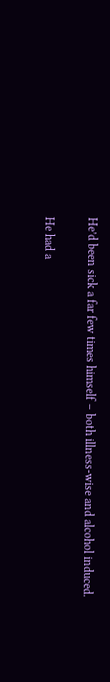He’d been sick a far few times himself – both illness-wise and alcohol induced.

He had a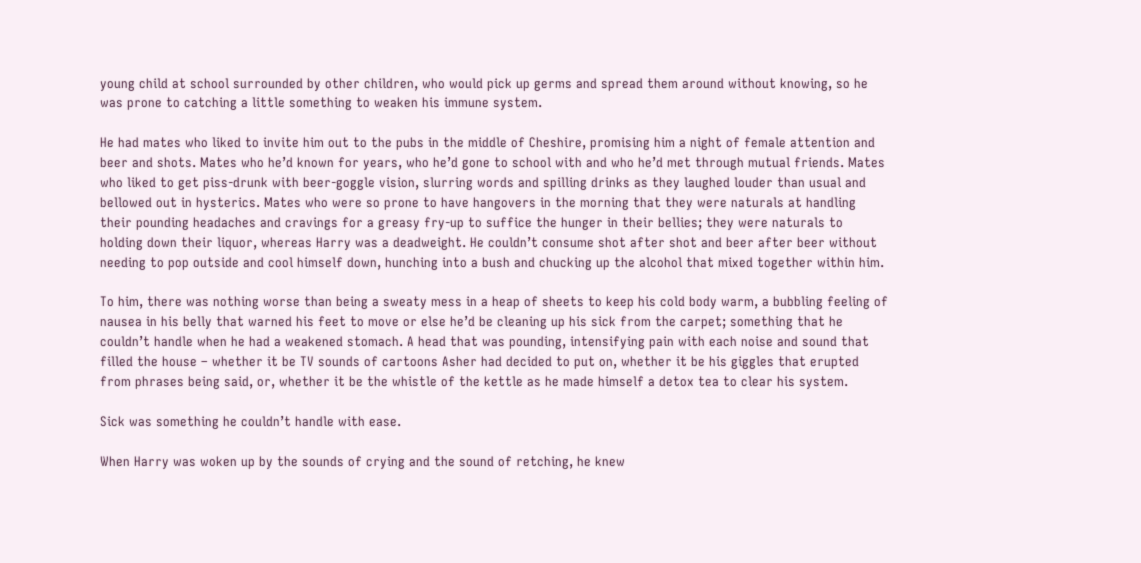young child at school surrounded by other children, who would pick up germs and spread them around without knowing, so he was prone to catching a little something to weaken his immune system.

He had mates who liked to invite him out to the pubs in the middle of Cheshire, promising him a night of female attention and beer and shots. Mates who he’d known for years, who he’d gone to school with and who he’d met through mutual friends. Mates who liked to get piss-drunk with beer-goggle vision, slurring words and spilling drinks as they laughed louder than usual and bellowed out in hysterics. Mates who were so prone to have hangovers in the morning that they were naturals at handling their pounding headaches and cravings for a greasy fry-up to suffice the hunger in their bellies; they were naturals to holding down their liquor, whereas Harry was a deadweight. He couldn’t consume shot after shot and beer after beer without needing to pop outside and cool himself down, hunching into a bush and chucking up the alcohol that mixed together within him.

To him, there was nothing worse than being a sweaty mess in a heap of sheets to keep his cold body warm, a bubbling feeling of nausea in his belly that warned his feet to move or else he’d be cleaning up his sick from the carpet; something that he couldn’t handle when he had a weakened stomach. A head that was pounding, intensifying pain with each noise and sound that filled the house – whether it be TV sounds of cartoons Asher had decided to put on, whether it be his giggles that erupted from phrases being said, or, whether it be the whistle of the kettle as he made himself a detox tea to clear his system.

Sick was something he couldn’t handle with ease.

When Harry was woken up by the sounds of crying and the sound of retching, he knew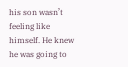his son wasn’t feeling like himself. He knew he was going to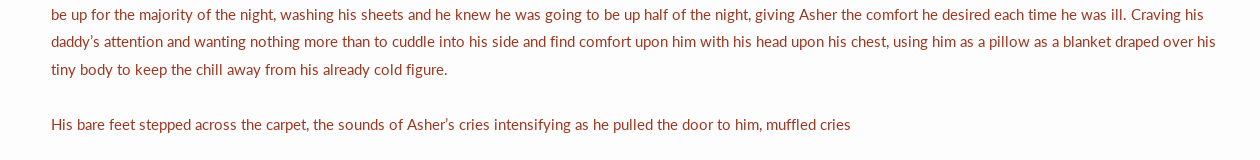be up for the majority of the night, washing his sheets and he knew he was going to be up half of the night, giving Asher the comfort he desired each time he was ill. Craving his daddy’s attention and wanting nothing more than to cuddle into his side and find comfort upon him with his head upon his chest, using him as a pillow as a blanket draped over his tiny body to keep the chill away from his already cold figure.

His bare feet stepped across the carpet, the sounds of Asher’s cries intensifying as he pulled the door to him, muffled cries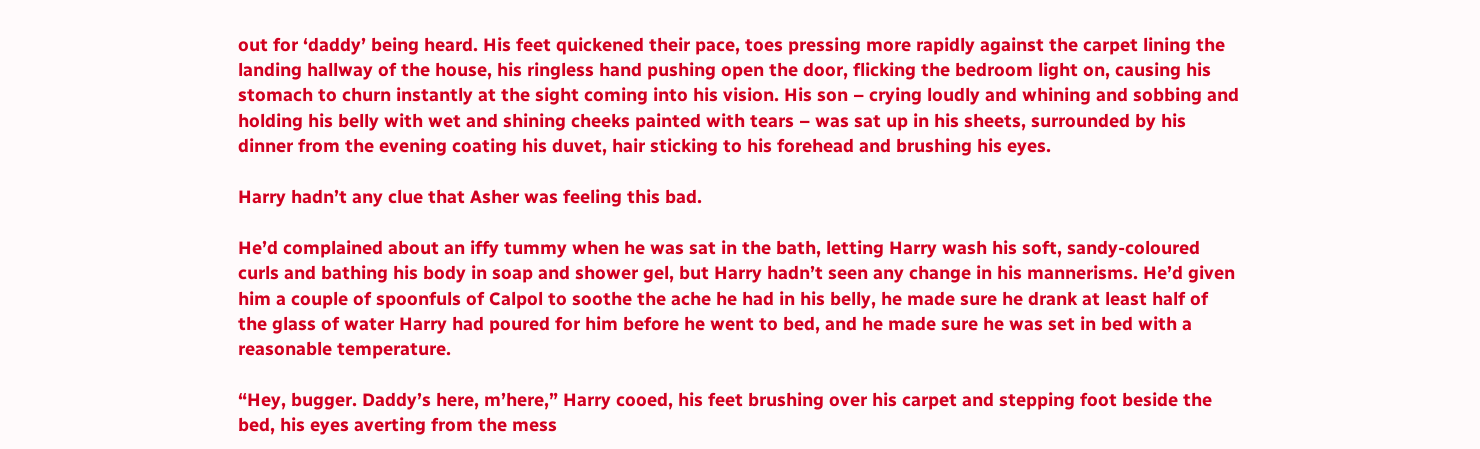out for ‘daddy’ being heard. His feet quickened their pace, toes pressing more rapidly against the carpet lining the landing hallway of the house, his ringless hand pushing open the door, flicking the bedroom light on, causing his stomach to churn instantly at the sight coming into his vision. His son – crying loudly and whining and sobbing and holding his belly with wet and shining cheeks painted with tears – was sat up in his sheets, surrounded by his dinner from the evening coating his duvet, hair sticking to his forehead and brushing his eyes.

Harry hadn’t any clue that Asher was feeling this bad.

He’d complained about an iffy tummy when he was sat in the bath, letting Harry wash his soft, sandy-coloured curls and bathing his body in soap and shower gel, but Harry hadn’t seen any change in his mannerisms. He’d given him a couple of spoonfuls of Calpol to soothe the ache he had in his belly, he made sure he drank at least half of the glass of water Harry had poured for him before he went to bed, and he made sure he was set in bed with a reasonable temperature.

“Hey, bugger. Daddy’s here, m’here,” Harry cooed, his feet brushing over his carpet and stepping foot beside the bed, his eyes averting from the mess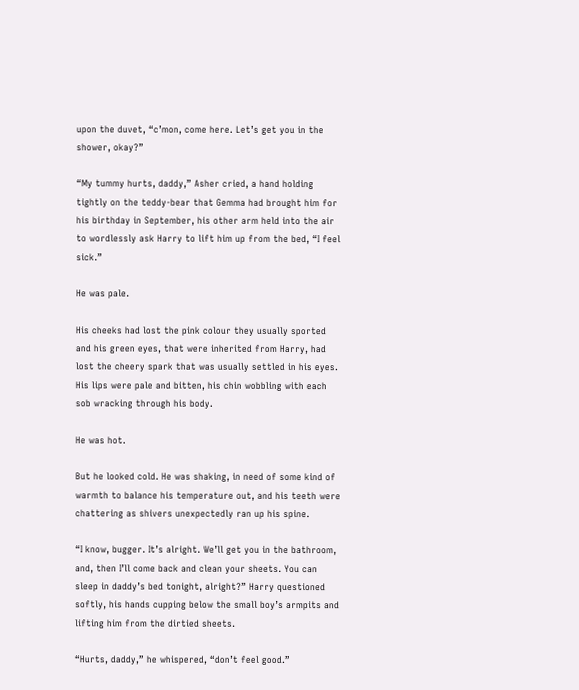upon the duvet, “c’mon, come here. Let’s get you in the shower, okay?”

“My tummy hurts, daddy,” Asher cried, a hand holding tightly on the teddy-bear that Gemma had brought him for his birthday in September, his other arm held into the air to wordlessly ask Harry to lift him up from the bed, “I feel sick.”

He was pale.

His cheeks had lost the pink colour they usually sported and his green eyes, that were inherited from Harry, had lost the cheery spark that was usually settled in his eyes. His lips were pale and bitten, his chin wobbling with each sob wracking through his body.

He was hot.

But he looked cold. He was shaking, in need of some kind of warmth to balance his temperature out, and his teeth were chattering as shivers unexpectedly ran up his spine.

“I know, bugger. It’s alright. We’ll get you in the bathroom, and, then I’ll come back and clean your sheets. You can sleep in daddy’s bed tonight, alright?” Harry questioned softly, his hands cupping below the small boy’s armpits and lifting him from the dirtied sheets.

“Hurts, daddy,” he whispered, “don’t feel good.”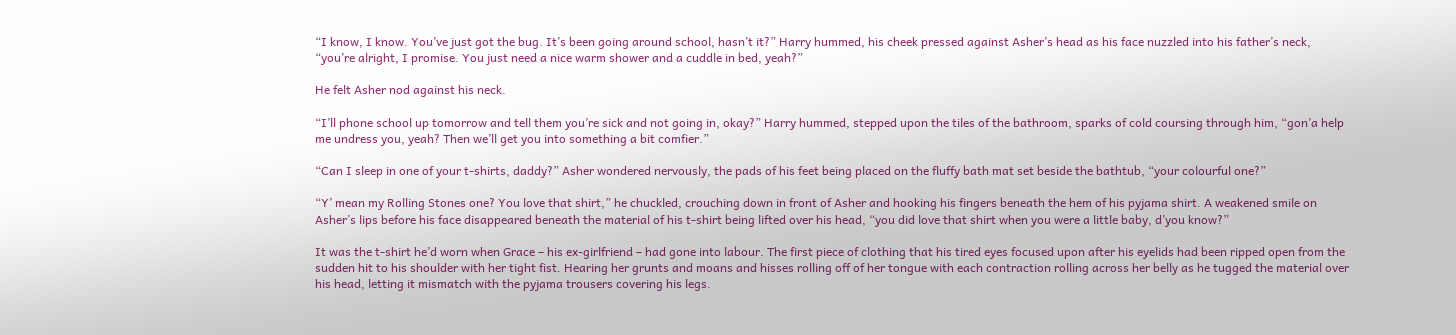“I know, I know. You’ve just got the bug. It’s been going around school, hasn’t it?” Harry hummed, his cheek pressed against Asher’s head as his face nuzzled into his father’s neck, “you’re alright, I promise. You just need a nice warm shower and a cuddle in bed, yeah?”

He felt Asher nod against his neck.

“I’ll phone school up tomorrow and tell them you’re sick and not going in, okay?” Harry hummed, stepped upon the tiles of the bathroom, sparks of cold coursing through him, “gon’a help me undress you, yeah? Then we’ll get you into something a bit comfier.”

“Can I sleep in one of your t-shirts, daddy?” Asher wondered nervously, the pads of his feet being placed on the fluffy bath mat set beside the bathtub, “your colourful one?”

“Y’ mean my Rolling Stones one? You love that shirt,” he chuckled, crouching down in front of Asher and hooking his fingers beneath the hem of his pyjama shirt. A weakened smile on Asher’s lips before his face disappeared beneath the material of his t-shirt being lifted over his head, “you did love that shirt when you were a little baby, d’you know?”

It was the t-shirt he’d worn when Grace – his ex-girlfriend – had gone into labour. The first piece of clothing that his tired eyes focused upon after his eyelids had been ripped open from the sudden hit to his shoulder with her tight fist. Hearing her grunts and moans and hisses rolling off of her tongue with each contraction rolling across her belly as he tugged the material over his head, letting it mismatch with the pyjama trousers covering his legs.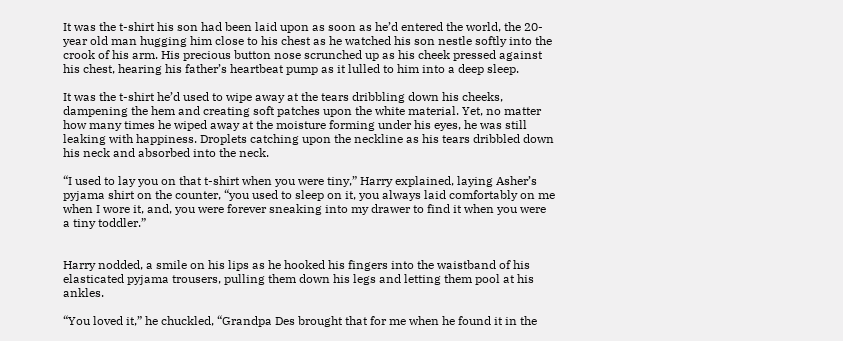It was the t-shirt his son had been laid upon as soon as he’d entered the world, the 20-year old man hugging him close to his chest as he watched his son nestle softly into the crook of his arm. His precious button nose scrunched up as his cheek pressed against his chest, hearing his father’s heartbeat pump as it lulled to him into a deep sleep.

It was the t-shirt he’d used to wipe away at the tears dribbling down his cheeks, dampening the hem and creating soft patches upon the white material. Yet, no matter how many times he wiped away at the moisture forming under his eyes, he was still leaking with happiness. Droplets catching upon the neckline as his tears dribbled down his neck and absorbed into the neck.

“I used to lay you on that t-shirt when you were tiny,” Harry explained, laying Asher’s pyjama shirt on the counter, “you used to sleep on it, you always laid comfortably on me when I wore it, and, you were forever sneaking into my drawer to find it when you were a tiny toddler.”


Harry nodded, a smile on his lips as he hooked his fingers into the waistband of his elasticated pyjama trousers, pulling them down his legs and letting them pool at his ankles.

“You loved it,” he chuckled, “Grandpa Des brought that for me when he found it in the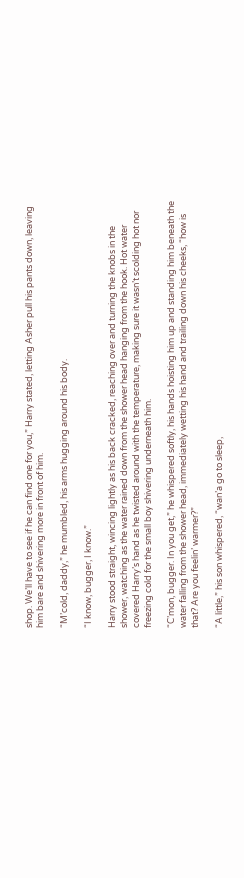shop. We’ll have to see if he can find one for you,” Harry stated, letting Asher pull his pants down, leaving him bare and shivering more in front of him.

“M’cold, daddy,” he mumbled, his arms hugging around his body.

“I know, bugger, I know.”

Harry stood straight, wincing lightly as his back cracked, reaching over and turning the knobs in the shower, watching as the water rained down from the shower head hanging from the hook. Hot water covered Harry’s hand as he twisted around with the temperature, making sure it wasn’t scolding hot nor freezing cold for the small boy shivering underneath him.

“C’mon, bugger. In you get,” he whispered softly, his hands hoisting him up and standing him beneath the water falling from the shower head, immediately wetting his hand and trailing down his cheeks, “how is that? Are you feelin’ warmer?”

“A little,” his son whispered, “wan’a go to sleep,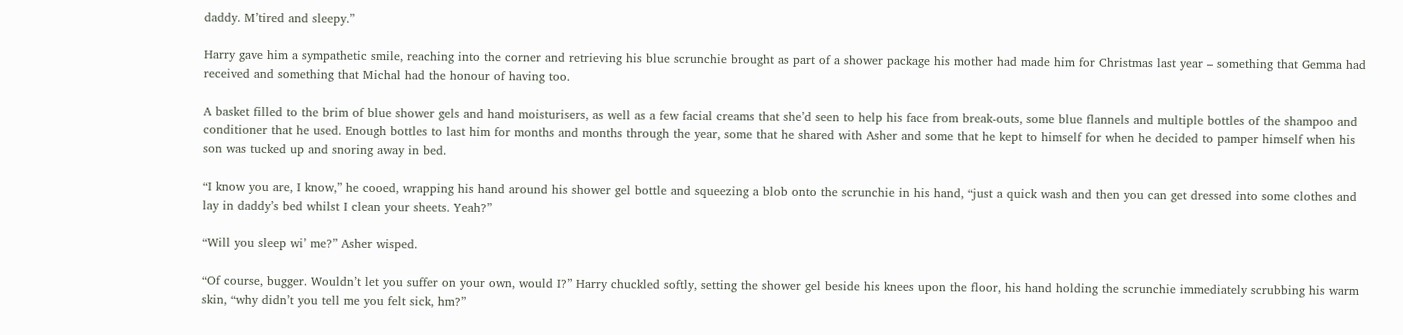daddy. M’tired and sleepy.”

Harry gave him a sympathetic smile, reaching into the corner and retrieving his blue scrunchie brought as part of a shower package his mother had made him for Christmas last year – something that Gemma had received and something that Michal had the honour of having too.

A basket filled to the brim of blue shower gels and hand moisturisers, as well as a few facial creams that she’d seen to help his face from break-outs, some blue flannels and multiple bottles of the shampoo and conditioner that he used. Enough bottles to last him for months and months through the year, some that he shared with Asher and some that he kept to himself for when he decided to pamper himself when his son was tucked up and snoring away in bed.

“I know you are, I know,” he cooed, wrapping his hand around his shower gel bottle and squeezing a blob onto the scrunchie in his hand, “just a quick wash and then you can get dressed into some clothes and lay in daddy’s bed whilst I clean your sheets. Yeah?”

“Will you sleep wi’ me?” Asher wisped.

“Of course, bugger. Wouldn’t let you suffer on your own, would I?” Harry chuckled softly, setting the shower gel beside his knees upon the floor, his hand holding the scrunchie immediately scrubbing his warm skin, “why didn’t you tell me you felt sick, hm?”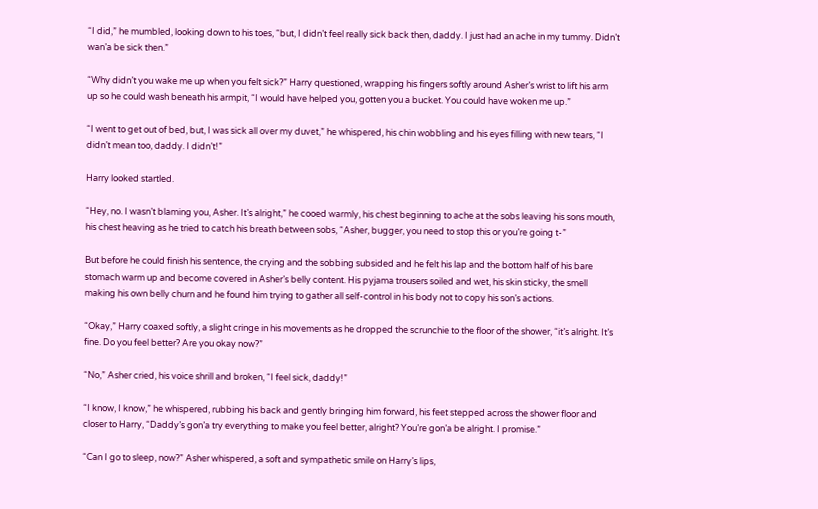“I did,” he mumbled, looking down to his toes, “but, I didn’t feel really sick back then, daddy. I just had an ache in my tummy. Didn’t wan’a be sick then.”

“Why didn’t you wake me up when you felt sick?” Harry questioned, wrapping his fingers softly around Asher’s wrist to lift his arm up so he could wash beneath his armpit, “I would have helped you, gotten you a bucket. You could have woken me up.”

“I went to get out of bed, but, I was sick all over my duvet,” he whispered, his chin wobbling and his eyes filling with new tears, “I didn’t mean too, daddy. I didn’t!”

Harry looked startled.

“Hey, no. I wasn’t blaming you, Asher. It’s alright,” he cooed warmly, his chest beginning to ache at the sobs leaving his sons mouth, his chest heaving as he tried to catch his breath between sobs, “Asher, bugger, you need to stop this or you’re going t-”

But before he could finish his sentence, the crying and the sobbing subsided and he felt his lap and the bottom half of his bare stomach warm up and become covered in Asher’s belly content. His pyjama trousers soiled and wet, his skin sticky, the smell making his own belly churn and he found him trying to gather all self-control in his body not to copy his son’s actions.

“Okay,” Harry coaxed softly, a slight cringe in his movements as he dropped the scrunchie to the floor of the shower, “it’s alright. It’s fine. Do you feel better? Are you okay now?”

“No,” Asher cried, his voice shrill and broken, “I feel sick, daddy!”

“I know, I know,” he whispered, rubbing his back and gently bringing him forward, his feet stepped across the shower floor and closer to Harry, “Daddy’s gon’a try everything to make you feel better, alright? You’re gon’a be alright. I promise.”

“Can I go to sleep, now?” Asher whispered, a soft and sympathetic smile on Harry’s lips,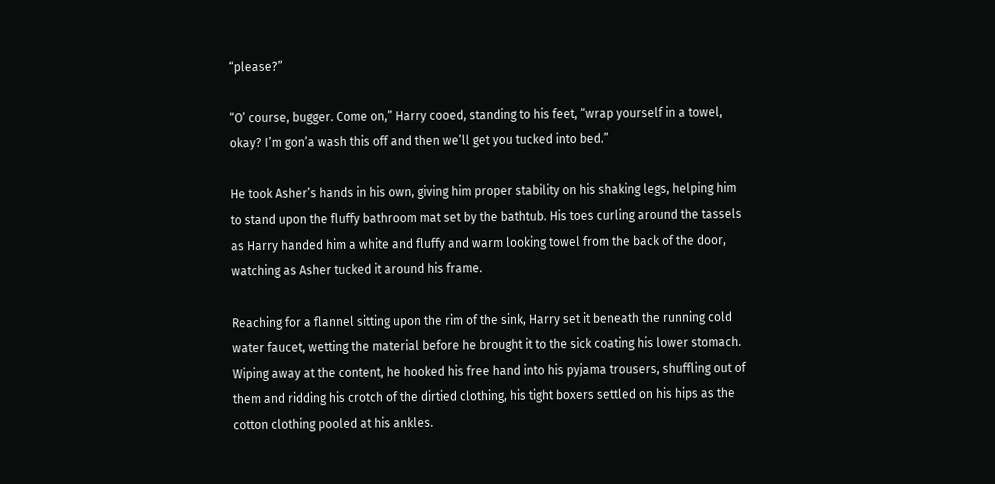“please?”

“O’ course, bugger. Come on,” Harry cooed, standing to his feet, “wrap yourself in a towel, okay? I’m gon’a wash this off and then we’ll get you tucked into bed.”

He took Asher’s hands in his own, giving him proper stability on his shaking legs, helping him to stand upon the fluffy bathroom mat set by the bathtub. His toes curling around the tassels as Harry handed him a white and fluffy and warm looking towel from the back of the door, watching as Asher tucked it around his frame.

Reaching for a flannel sitting upon the rim of the sink, Harry set it beneath the running cold water faucet, wetting the material before he brought it to the sick coating his lower stomach. Wiping away at the content, he hooked his free hand into his pyjama trousers, shuffling out of them and ridding his crotch of the dirtied clothing, his tight boxers settled on his hips as the cotton clothing pooled at his ankles.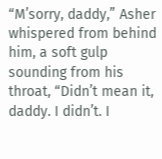“M’sorry, daddy,” Asher whispered from behind him, a soft gulp sounding from his throat, “Didn’t mean it, daddy. I didn’t. I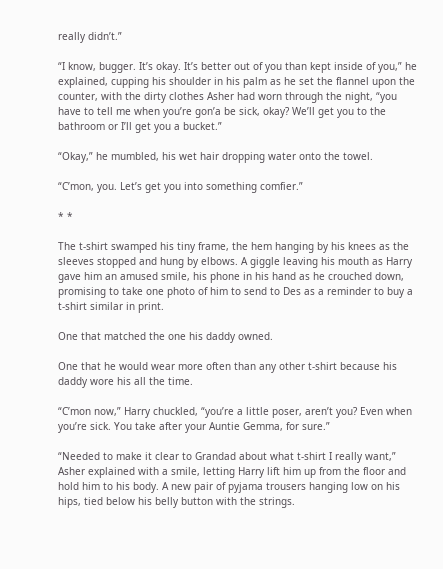really didn’t.”

“I know, bugger. It’s okay. It’s better out of you than kept inside of you,” he explained, cupping his shoulder in his palm as he set the flannel upon the counter, with the dirty clothes Asher had worn through the night, “you have to tell me when you’re gon’a be sick, okay? We’ll get you to the bathroom or I’ll get you a bucket.”

“Okay,” he mumbled, his wet hair dropping water onto the towel.

“C’mon, you. Let’s get you into something comfier.”

* *

The t-shirt swamped his tiny frame, the hem hanging by his knees as the sleeves stopped and hung by elbows. A giggle leaving his mouth as Harry gave him an amused smile, his phone in his hand as he crouched down, promising to take one photo of him to send to Des as a reminder to buy a t-shirt similar in print.

One that matched the one his daddy owned.

One that he would wear more often than any other t-shirt because his daddy wore his all the time.

“C’mon now,” Harry chuckled, “you’re a little poser, aren’t you? Even when you’re sick. You take after your Auntie Gemma, for sure.”

“Needed to make it clear to Grandad about what t-shirt I really want,” Asher explained with a smile, letting Harry lift him up from the floor and hold him to his body. A new pair of pyjama trousers hanging low on his hips, tied below his belly button with the strings.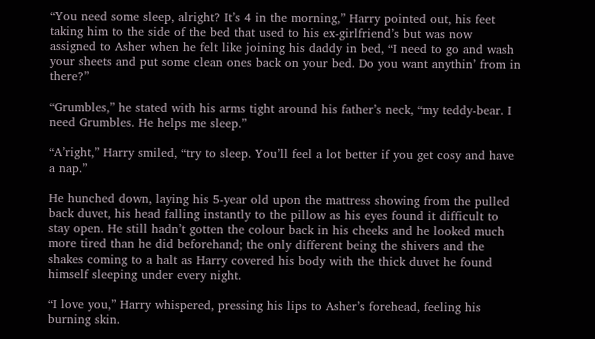“You need some sleep, alright? It’s 4 in the morning,” Harry pointed out, his feet taking him to the side of the bed that used to his ex-girlfriend’s but was now assigned to Asher when he felt like joining his daddy in bed, “I need to go and wash your sheets and put some clean ones back on your bed. Do you want anythin’ from in there?”

“Grumbles,” he stated with his arms tight around his father’s neck, “my teddy-bear. I need Grumbles. He helps me sleep.”

“A’right,” Harry smiled, “try to sleep. You’ll feel a lot better if you get cosy and have a nap.”

He hunched down, laying his 5-year old upon the mattress showing from the pulled back duvet, his head falling instantly to the pillow as his eyes found it difficult to stay open. He still hadn’t gotten the colour back in his cheeks and he looked much more tired than he did beforehand; the only different being the shivers and the shakes coming to a halt as Harry covered his body with the thick duvet he found himself sleeping under every night.

“I love you,” Harry whispered, pressing his lips to Asher’s forehead, feeling his burning skin.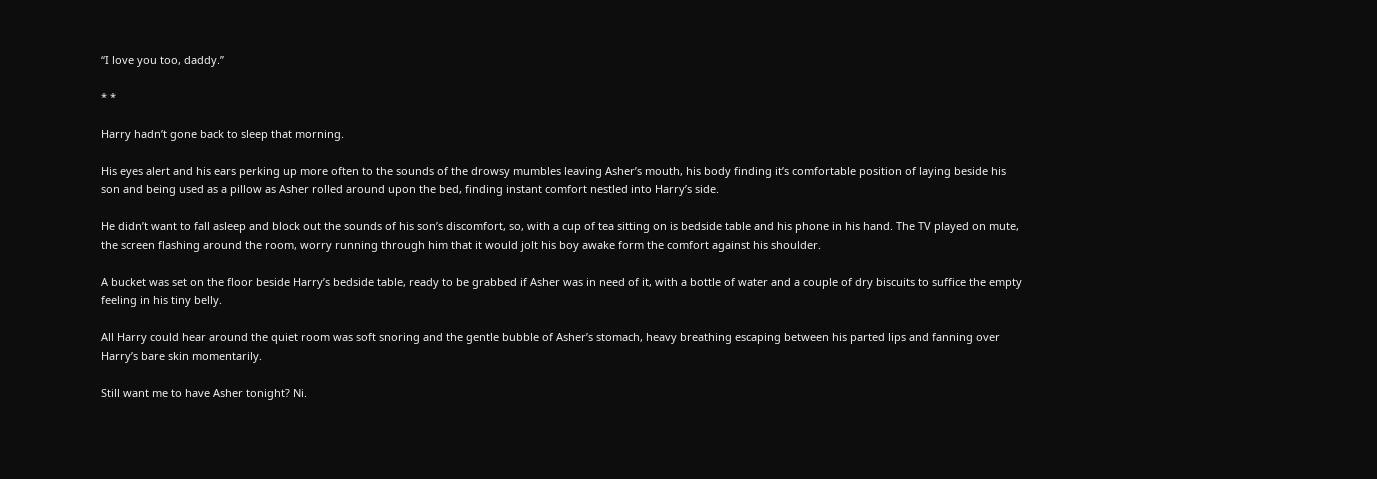“I love you too, daddy.”

* *

Harry hadn’t gone back to sleep that morning.

His eyes alert and his ears perking up more often to the sounds of the drowsy mumbles leaving Asher’s mouth, his body finding it’s comfortable position of laying beside his son and being used as a pillow as Asher rolled around upon the bed, finding instant comfort nestled into Harry’s side.

He didn’t want to fall asleep and block out the sounds of his son’s discomfort, so, with a cup of tea sitting on is bedside table and his phone in his hand. The TV played on mute, the screen flashing around the room, worry running through him that it would jolt his boy awake form the comfort against his shoulder.

A bucket was set on the floor beside Harry’s bedside table, ready to be grabbed if Asher was in need of it, with a bottle of water and a couple of dry biscuits to suffice the empty feeling in his tiny belly.

All Harry could hear around the quiet room was soft snoring and the gentle bubble of Asher’s stomach, heavy breathing escaping between his parted lips and fanning over Harry’s bare skin momentarily.

Still want me to have Asher tonight? Ni.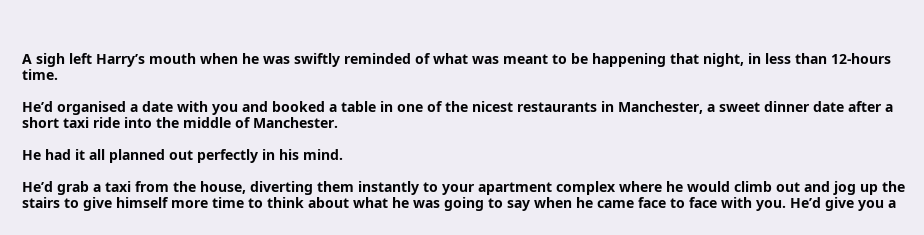A sigh left Harry’s mouth when he was swiftly reminded of what was meant to be happening that night, in less than 12-hours time.

He’d organised a date with you and booked a table in one of the nicest restaurants in Manchester, a sweet dinner date after a short taxi ride into the middle of Manchester.

He had it all planned out perfectly in his mind.

He’d grab a taxi from the house, diverting them instantly to your apartment complex where he would climb out and jog up the stairs to give himself more time to think about what he was going to say when he came face to face with you. He’d give you a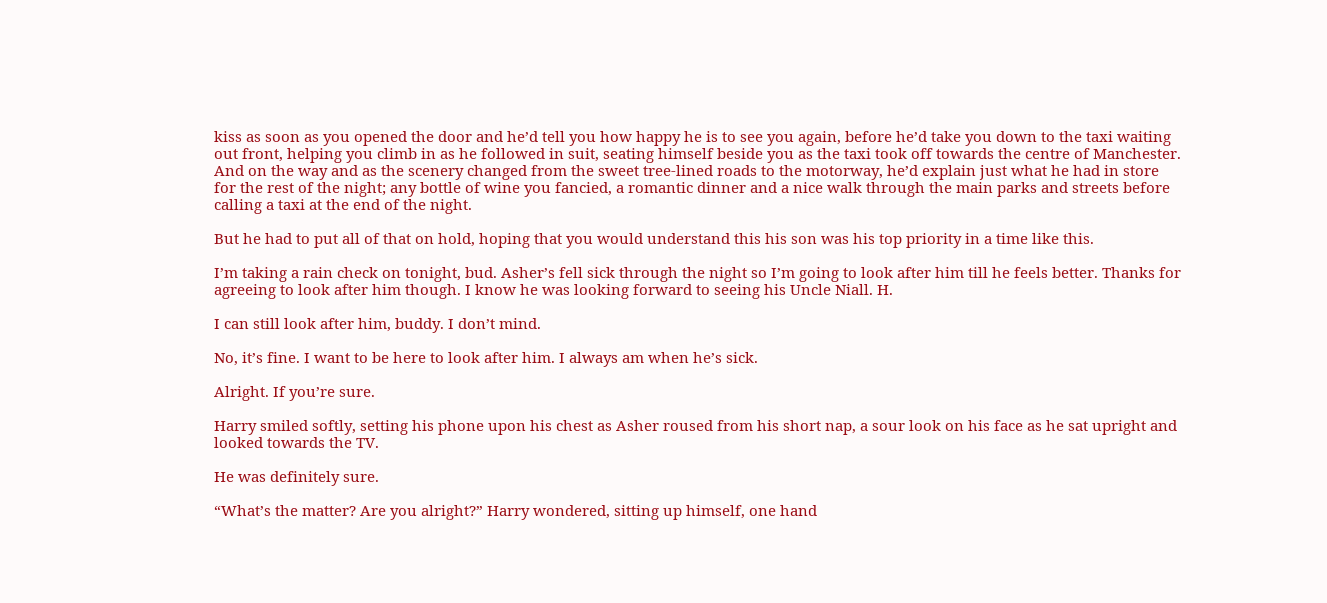kiss as soon as you opened the door and he’d tell you how happy he is to see you again, before he’d take you down to the taxi waiting out front, helping you climb in as he followed in suit, seating himself beside you as the taxi took off towards the centre of Manchester. And on the way and as the scenery changed from the sweet tree-lined roads to the motorway, he’d explain just what he had in store for the rest of the night; any bottle of wine you fancied, a romantic dinner and a nice walk through the main parks and streets before calling a taxi at the end of the night.

But he had to put all of that on hold, hoping that you would understand this his son was his top priority in a time like this.

I’m taking a rain check on tonight, bud. Asher’s fell sick through the night so I’m going to look after him till he feels better. Thanks for agreeing to look after him though. I know he was looking forward to seeing his Uncle Niall. H.

I can still look after him, buddy. I don’t mind.

No, it’s fine. I want to be here to look after him. I always am when he’s sick.

Alright. If you’re sure.

Harry smiled softly, setting his phone upon his chest as Asher roused from his short nap, a sour look on his face as he sat upright and looked towards the TV.

He was definitely sure.

“What’s the matter? Are you alright?” Harry wondered, sitting up himself, one hand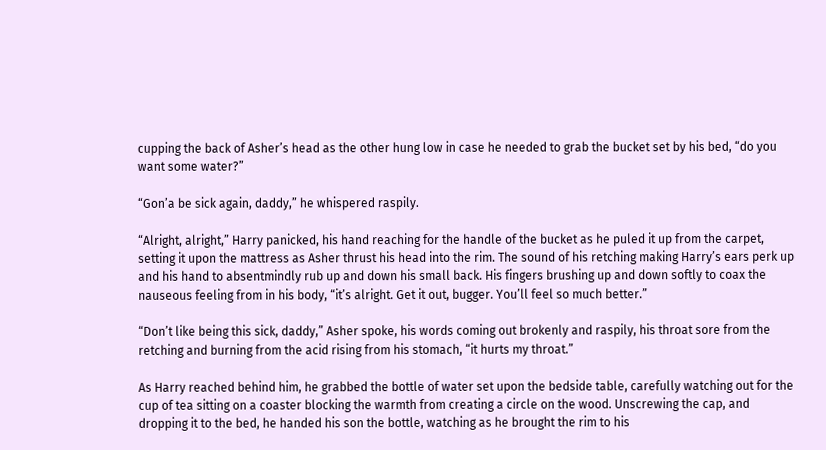cupping the back of Asher’s head as the other hung low in case he needed to grab the bucket set by his bed, “do you want some water?”

“Gon’a be sick again, daddy,” he whispered raspily.

“Alright, alright,” Harry panicked, his hand reaching for the handle of the bucket as he puled it up from the carpet, setting it upon the mattress as Asher thrust his head into the rim. The sound of his retching making Harry’s ears perk up and his hand to absentmindly rub up and down his small back. His fingers brushing up and down softly to coax the nauseous feeling from in his body, “it’s alright. Get it out, bugger. You’ll feel so much better.”

“Don’t like being this sick, daddy,” Asher spoke, his words coming out brokenly and raspily, his throat sore from the retching and burning from the acid rising from his stomach, “it hurts my throat.”

As Harry reached behind him, he grabbed the bottle of water set upon the bedside table, carefully watching out for the cup of tea sitting on a coaster blocking the warmth from creating a circle on the wood. Unscrewing the cap, and dropping it to the bed, he handed his son the bottle, watching as he brought the rim to his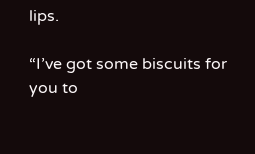lips.

“I’ve got some biscuits for you to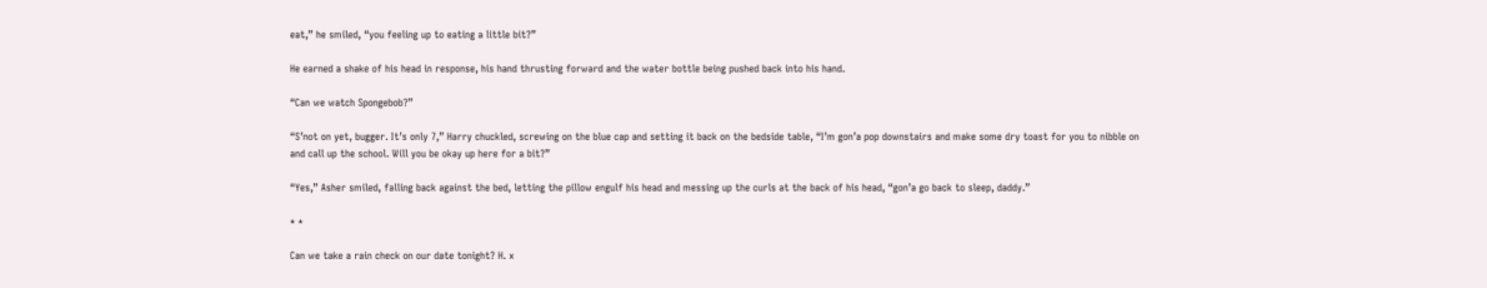eat,” he smiled, “you feeling up to eating a little bit?”

He earned a shake of his head in response, his hand thrusting forward and the water bottle being pushed back into his hand.

“Can we watch Spongebob?”

“S’not on yet, bugger. It’s only 7,” Harry chuckled, screwing on the blue cap and setting it back on the bedside table, “I’m gon’a pop downstairs and make some dry toast for you to nibble on and call up the school. Will you be okay up here for a bit?”

“Yes,” Asher smiled, falling back against the bed, letting the pillow engulf his head and messing up the curls at the back of his head, “gon’a go back to sleep, daddy.”

* *

Can we take a rain check on our date tonight? H. x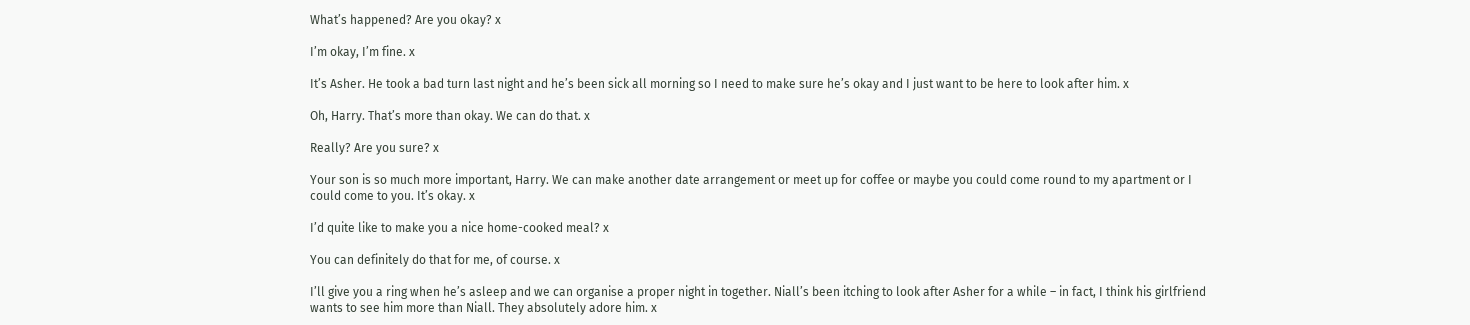What’s happened? Are you okay? x

I’m okay, I’m fine. x

It’s Asher. He took a bad turn last night and he’s been sick all morning so I need to make sure he’s okay and I just want to be here to look after him. x

Oh, Harry. That’s more than okay. We can do that. x

Really? Are you sure? x

Your son is so much more important, Harry. We can make another date arrangement or meet up for coffee or maybe you could come round to my apartment or I could come to you. It’s okay. x

I’d quite like to make you a nice home-cooked meal? x

You can definitely do that for me, of course. x

I’ll give you a ring when he’s asleep and we can organise a proper night in together. Niall’s been itching to look after Asher for a while – in fact, I think his girlfriend wants to see him more than Niall. They absolutely adore him. x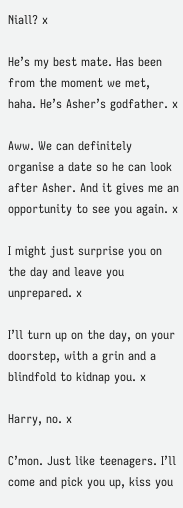Niall? x

He’s my best mate. Has been from the moment we met, haha. He’s Asher’s godfather. x

Aww. We can definitely organise a date so he can look after Asher. And it gives me an opportunity to see you again. x

I might just surprise you on the day and leave you unprepared. x

I’ll turn up on the day, on your doorstep, with a grin and a blindfold to kidnap you. x

Harry, no. x

C’mon. Just like teenagers. I’ll come and pick you up, kiss you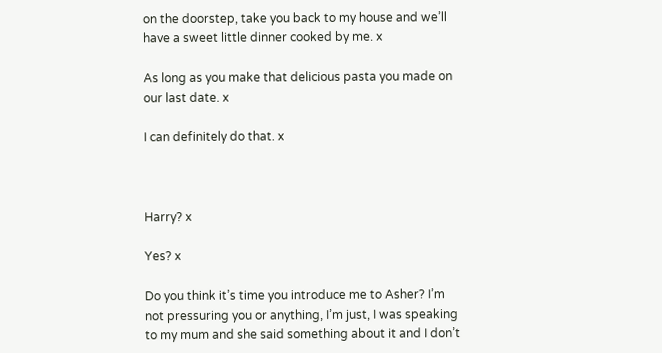on the doorstep, take you back to my house and we’ll have a sweet little dinner cooked by me. x

As long as you make that delicious pasta you made on our last date. x

I can definitely do that. x



Harry? x

Yes? x

Do you think it’s time you introduce me to Asher? I’m not pressuring you or anything, I’m just, I was speaking to my mum and she said something about it and I don’t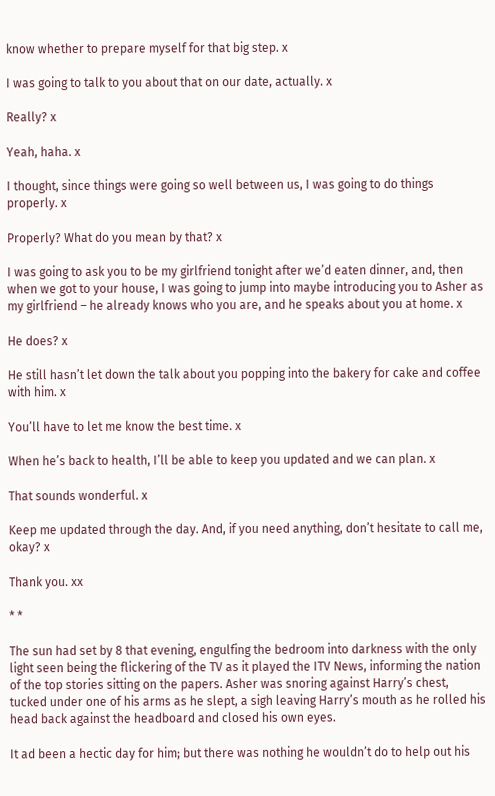know whether to prepare myself for that big step. x

I was going to talk to you about that on our date, actually. x

Really? x

Yeah, haha. x

I thought, since things were going so well between us, I was going to do things properly. x

Properly? What do you mean by that? x

I was going to ask you to be my girlfriend tonight after we’d eaten dinner, and, then when we got to your house, I was going to jump into maybe introducing you to Asher as my girlfriend – he already knows who you are, and he speaks about you at home. x

He does? x

He still hasn’t let down the talk about you popping into the bakery for cake and coffee with him. x

You’ll have to let me know the best time. x

When he’s back to health, I’ll be able to keep you updated and we can plan. x

That sounds wonderful. x

Keep me updated through the day. And, if you need anything, don’t hesitate to call me, okay? x

Thank you. xx

* *

The sun had set by 8 that evening, engulfing the bedroom into darkness with the only light seen being the flickering of the TV as it played the ITV News, informing the nation of the top stories sitting on the papers. Asher was snoring against Harry’s chest, tucked under one of his arms as he slept, a sigh leaving Harry’s mouth as he rolled his head back against the headboard and closed his own eyes.

It ad been a hectic day for him; but there was nothing he wouldn’t do to help out his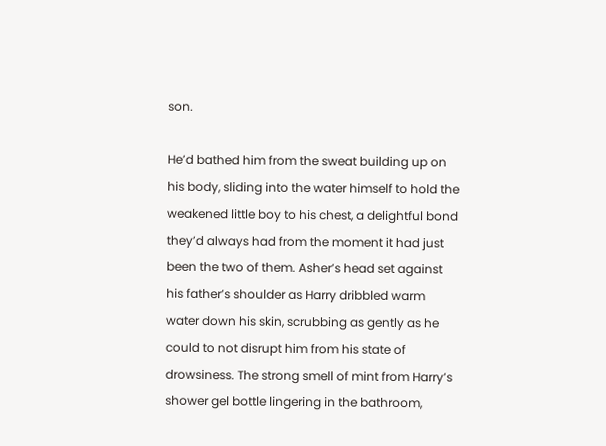son.

He’d bathed him from the sweat building up on his body, sliding into the water himself to hold the weakened little boy to his chest, a delightful bond they’d always had from the moment it had just been the two of them. Asher’s head set against his father’s shoulder as Harry dribbled warm water down his skin, scrubbing as gently as he could to not disrupt him from his state of drowsiness. The strong smell of mint from Harry’s shower gel bottle lingering in the bathroom,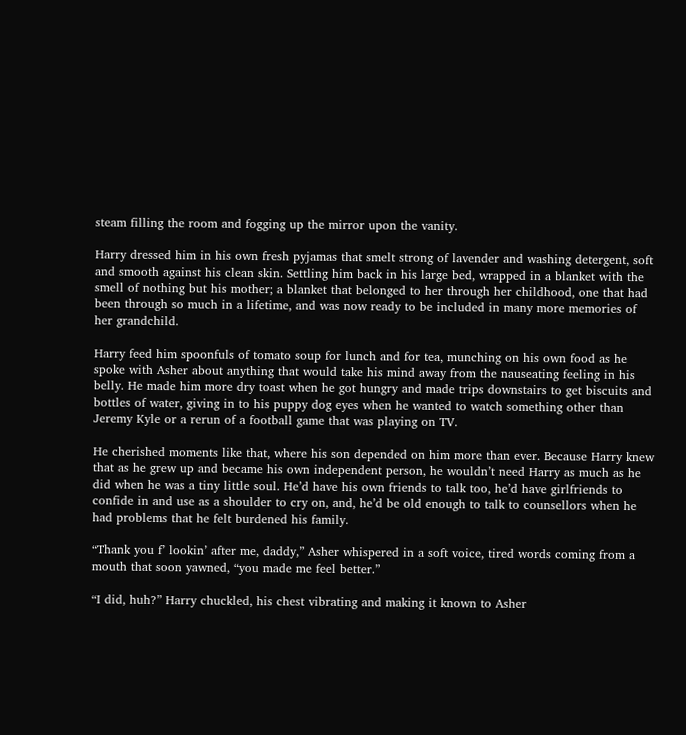steam filling the room and fogging up the mirror upon the vanity.

Harry dressed him in his own fresh pyjamas that smelt strong of lavender and washing detergent, soft and smooth against his clean skin. Settling him back in his large bed, wrapped in a blanket with the smell of nothing but his mother; a blanket that belonged to her through her childhood, one that had been through so much in a lifetime, and was now ready to be included in many more memories of her grandchild.

Harry feed him spoonfuls of tomato soup for lunch and for tea, munching on his own food as he spoke with Asher about anything that would take his mind away from the nauseating feeling in his belly. He made him more dry toast when he got hungry and made trips downstairs to get biscuits and bottles of water, giving in to his puppy dog eyes when he wanted to watch something other than Jeremy Kyle or a rerun of a football game that was playing on TV.

He cherished moments like that, where his son depended on him more than ever. Because Harry knew that as he grew up and became his own independent person, he wouldn’t need Harry as much as he did when he was a tiny little soul. He’d have his own friends to talk too, he’d have girlfriends to confide in and use as a shoulder to cry on, and, he’d be old enough to talk to counsellors when he had problems that he felt burdened his family.

“Thank you f’ lookin’ after me, daddy,” Asher whispered in a soft voice, tired words coming from a mouth that soon yawned, “you made me feel better.”

“I did, huh?” Harry chuckled, his chest vibrating and making it known to Asher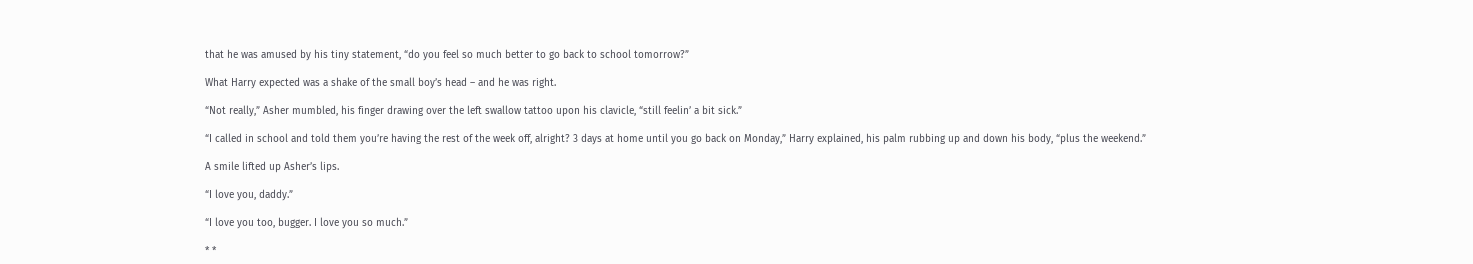that he was amused by his tiny statement, “do you feel so much better to go back to school tomorrow?”

What Harry expected was a shake of the small boy’s head – and he was right.

“Not really,” Asher mumbled, his finger drawing over the left swallow tattoo upon his clavicle, “still feelin’ a bit sick.”

“I called in school and told them you’re having the rest of the week off, alright? 3 days at home until you go back on Monday,” Harry explained, his palm rubbing up and down his body, “plus the weekend.”

A smile lifted up Asher’s lips.

“I love you, daddy.”

“I love you too, bugger. I love you so much.”

* *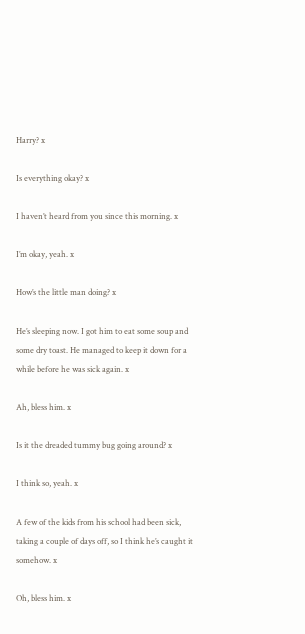Harry? x

Is everything okay? x

I haven’t heard from you since this morning. x

I’m okay, yeah. x

How’s the little man doing? x

He’s sleeping now. I got him to eat some soup and some dry toast. He managed to keep it down for a while before he was sick again. x

Ah, bless him. x

Is it the dreaded tummy bug going around? x

I think so, yeah. x

A few of the kids from his school had been sick, taking a couple of days off, so I think he’s caught it somehow. x

Oh, bless him. x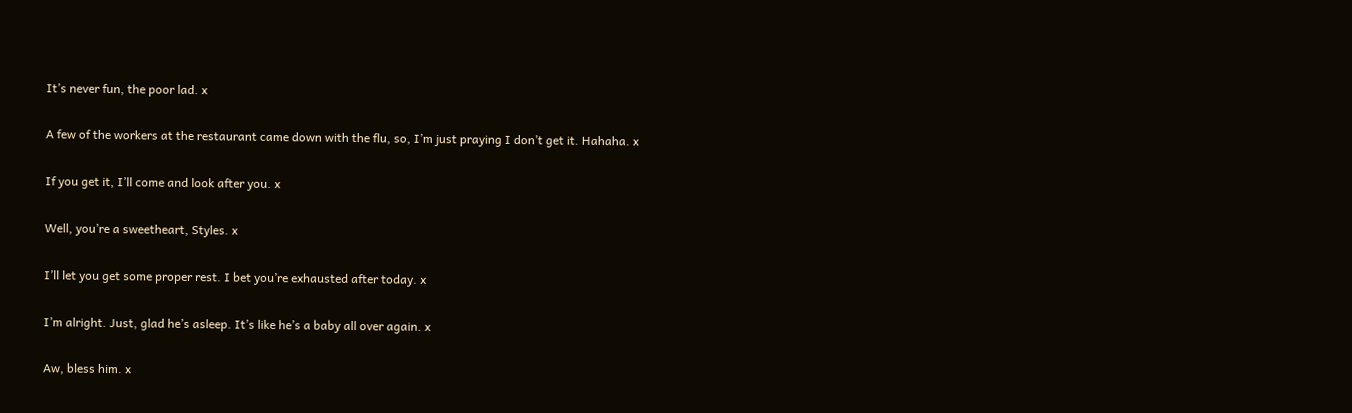It’s never fun, the poor lad. x

A few of the workers at the restaurant came down with the flu, so, I’m just praying I don’t get it. Hahaha. x

If you get it, I’ll come and look after you. x

Well, you’re a sweetheart, Styles. x

I’ll let you get some proper rest. I bet you’re exhausted after today. x

I’m alright. Just, glad he’s asleep. It’s like he’s a baby all over again. x

Aw, bless him. x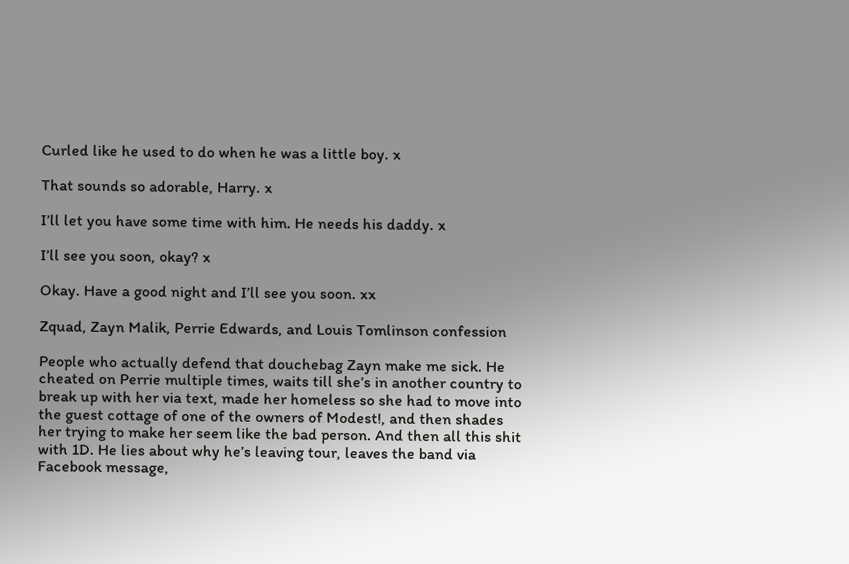Curled like he used to do when he was a little boy. x

That sounds so adorable, Harry. x

I’ll let you have some time with him. He needs his daddy. x

I’ll see you soon, okay? x

Okay. Have a good night and I’ll see you soon. xx

Zquad, Zayn Malik, Perrie Edwards, and Louis Tomlinson confession

People who actually defend that douchebag Zayn make me sick. He cheated on Perrie multiple times, waits till she’s in another country to break up with her via text, made her homeless so she had to move into the guest cottage of one of the owners of Modest!, and then shades her trying to make her seem like the bad person. And then all this shit with 1D. He lies about why he’s leaving tour, leaves the band via Facebook message,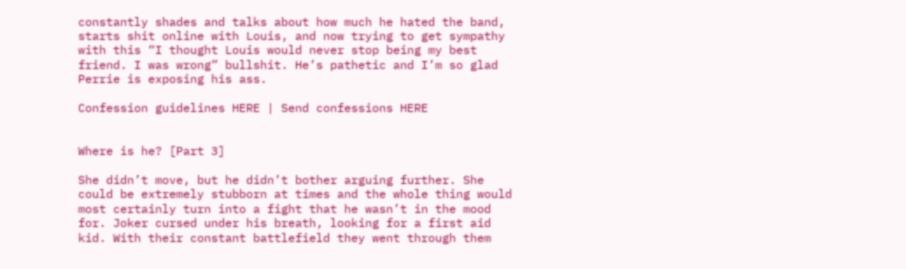constantly shades and talks about how much he hated the band, starts shit online with Louis, and now trying to get sympathy with this “I thought Louis would never stop being my best friend. I was wrong” bullshit. He’s pathetic and I’m so glad Perrie is exposing his ass.

Confession guidelines HERE | Send confessions HERE


Where is he? [Part 3]

She didn’t move, but he didn’t bother arguing further. She could be extremely stubborn at times and the whole thing would most certainly turn into a fight that he wasn’t in the mood for. Joker cursed under his breath, looking for a first aid kid. With their constant battlefield they went through them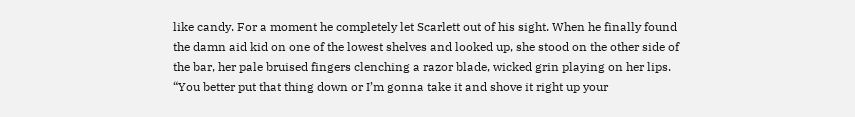like candy. For a moment he completely let Scarlett out of his sight. When he finally found the damn aid kid on one of the lowest shelves and looked up, she stood on the other side of the bar, her pale bruised fingers clenching a razor blade, wicked grin playing on her lips.
“You better put that thing down or I’m gonna take it and shove it right up your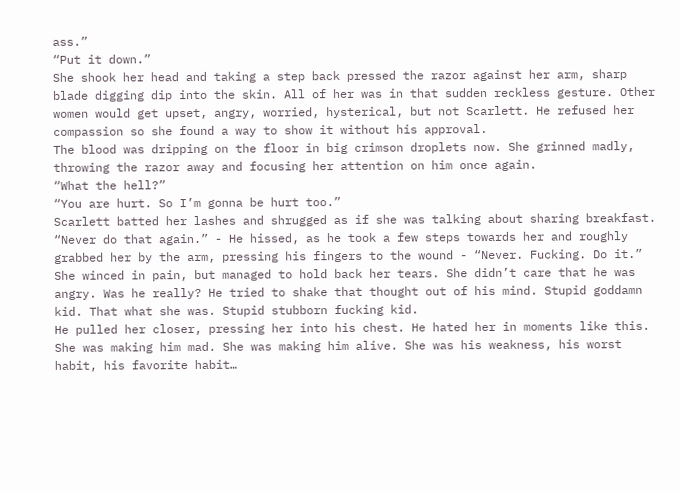ass.”
“Put it down.”
She shook her head and taking a step back pressed the razor against her arm, sharp blade digging dip into the skin. All of her was in that sudden reckless gesture. Other women would get upset, angry, worried, hysterical, but not Scarlett. He refused her compassion so she found a way to show it without his approval.
The blood was dripping on the floor in big crimson droplets now. She grinned madly, throwing the razor away and focusing her attention on him once again.
“What the hell?”
“You are hurt. So I’m gonna be hurt too.”
Scarlett batted her lashes and shrugged as if she was talking about sharing breakfast.
“Never do that again.” - He hissed, as he took a few steps towards her and roughly grabbed her by the arm, pressing his fingers to the wound - “Never. Fucking. Do it.”
She winced in pain, but managed to hold back her tears. She didn’t care that he was angry. Was he really? He tried to shake that thought out of his mind. Stupid goddamn kid. That what she was. Stupid stubborn fucking kid.
He pulled her closer, pressing her into his chest. He hated her in moments like this. She was making him mad. She was making him alive. She was his weakness, his worst habit, his favorite habit…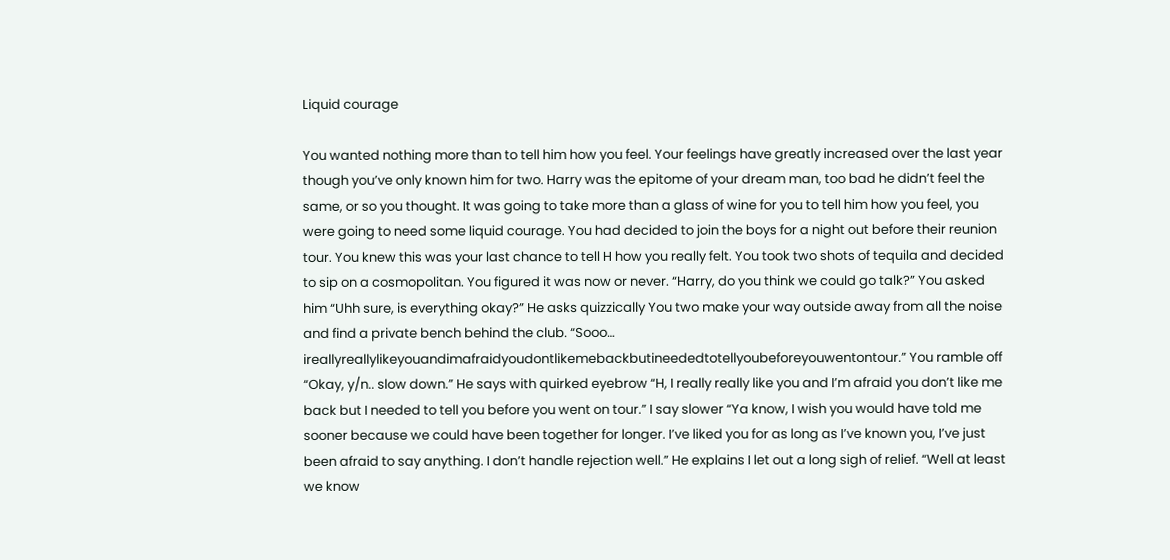Liquid courage

You wanted nothing more than to tell him how you feel. Your feelings have greatly increased over the last year though you’ve only known him for two. Harry was the epitome of your dream man, too bad he didn’t feel the same, or so you thought. It was going to take more than a glass of wine for you to tell him how you feel, you were going to need some liquid courage. You had decided to join the boys for a night out before their reunion tour. You knew this was your last chance to tell H how you really felt. You took two shots of tequila and decided to sip on a cosmopolitan. You figured it was now or never. “Harry, do you think we could go talk?” You asked him “Uhh sure, is everything okay?” He asks quizzically You two make your way outside away from all the noise and find a private bench behind the club. “Sooo… ireallyreallylikeyouandimafraidyoudontlikemebackbutineededtotellyoubeforeyouwentontour.” You ramble off “Okay, y/n.. slow down.” He says with quirked eyebrow “H, I really really like you and I’m afraid you don’t like me back but I needed to tell you before you went on tour.” I say slower “Ya know, I wish you would have told me sooner because we could have been together for longer. I’ve liked you for as long as I’ve known you, I’ve just been afraid to say anything. I don’t handle rejection well.” He explains I let out a long sigh of relief. “Well at least we know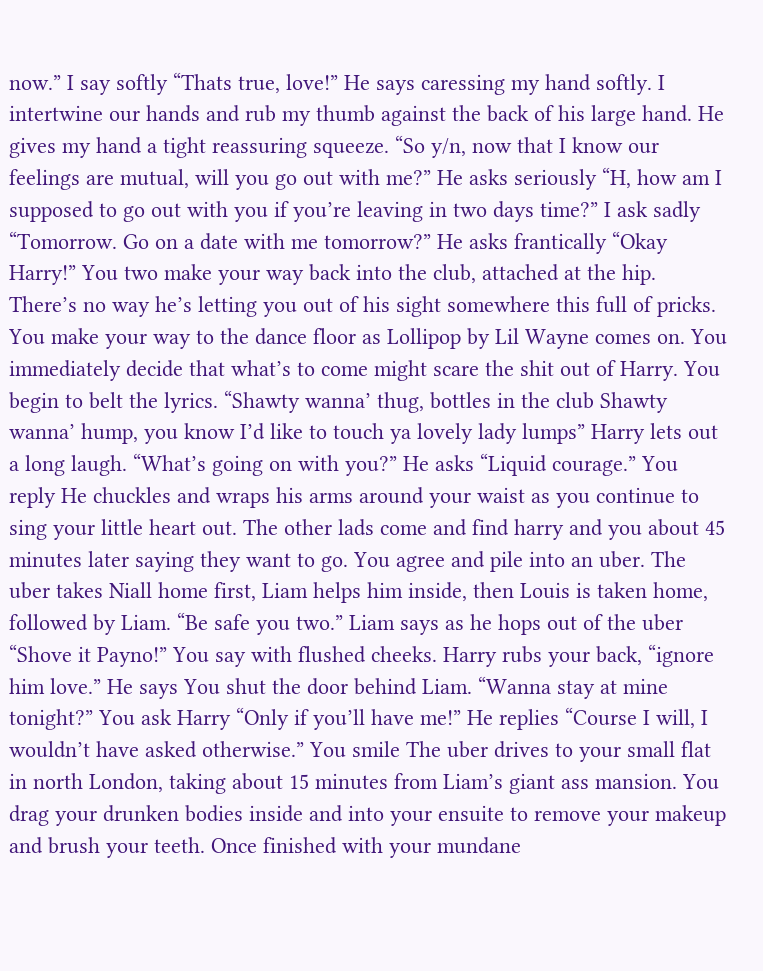now.” I say softly “Thats true, love!” He says caressing my hand softly. I intertwine our hands and rub my thumb against the back of his large hand. He gives my hand a tight reassuring squeeze. “So y/n, now that I know our feelings are mutual, will you go out with me?” He asks seriously “H, how am I supposed to go out with you if you’re leaving in two days time?” I ask sadly “Tomorrow. Go on a date with me tomorrow?” He asks frantically “Okay Harry!” You two make your way back into the club, attached at the hip. There’s no way he’s letting you out of his sight somewhere this full of pricks. You make your way to the dance floor as Lollipop by Lil Wayne comes on. You immediately decide that what’s to come might scare the shit out of Harry. You begin to belt the lyrics. “Shawty wanna’ thug, bottles in the club Shawty wanna’ hump, you know I’d like to touch ya lovely lady lumps” Harry lets out a long laugh. “What’s going on with you?” He asks “Liquid courage.” You reply He chuckles and wraps his arms around your waist as you continue to sing your little heart out. The other lads come and find harry and you about 45 minutes later saying they want to go. You agree and pile into an uber. The uber takes Niall home first, Liam helps him inside, then Louis is taken home, followed by Liam. “Be safe you two.” Liam says as he hops out of the uber “Shove it Payno!” You say with flushed cheeks. Harry rubs your back, “ignore him love.” He says You shut the door behind Liam. “Wanna stay at mine tonight?” You ask Harry “Only if you’ll have me!” He replies “Course I will, I wouldn’t have asked otherwise.” You smile The uber drives to your small flat in north London, taking about 15 minutes from Liam’s giant ass mansion. You drag your drunken bodies inside and into your ensuite to remove your makeup and brush your teeth. Once finished with your mundane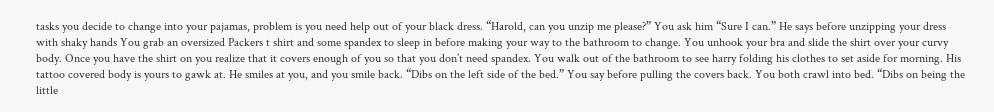tasks you decide to change into your pajamas, problem is you need help out of your black dress. “Harold, can you unzip me please?” You ask him “Sure I can.” He says before unzipping your dress with shaky hands You grab an oversized Packers t shirt and some spandex to sleep in before making your way to the bathroom to change. You unhook your bra and slide the shirt over your curvy body. Once you have the shirt on you realize that it covers enough of you so that you don’t need spandex. You walk out of the bathroom to see harry folding his clothes to set aside for morning. His tattoo covered body is yours to gawk at. He smiles at you, and you smile back. “Dibs on the left side of the bed.” You say before pulling the covers back. You both crawl into bed. “Dibs on being the little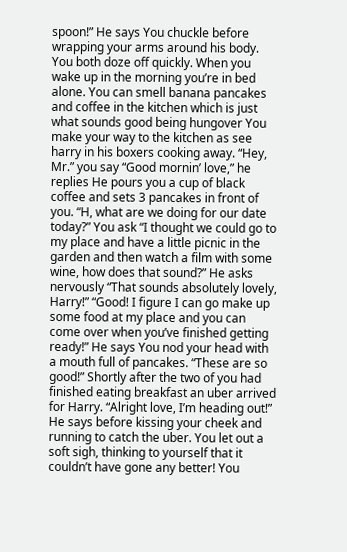spoon!” He says You chuckle before wrapping your arms around his body. You both doze off quickly. When you wake up in the morning you’re in bed alone. You can smell banana pancakes and coffee in the kitchen which is just what sounds good being hungover You make your way to the kitchen as see harry in his boxers cooking away. “Hey, Mr.” you say “Good mornin’ love,” he replies He pours you a cup of black coffee and sets 3 pancakes in front of you. “H, what are we doing for our date today?” You ask “I thought we could go to my place and have a little picnic in the garden and then watch a film with some wine, how does that sound?” He asks nervously “That sounds absolutely lovely, Harry!” “Good! I figure I can go make up some food at my place and you can come over when you’ve finished getting ready!” He says You nod your head with a mouth full of pancakes. “These are so good!” Shortly after the two of you had finished eating breakfast an uber arrived for Harry. “Alright love, I’m heading out!” He says before kissing your cheek and running to catch the uber. You let out a soft sigh, thinking to yourself that it couldn’t have gone any better! You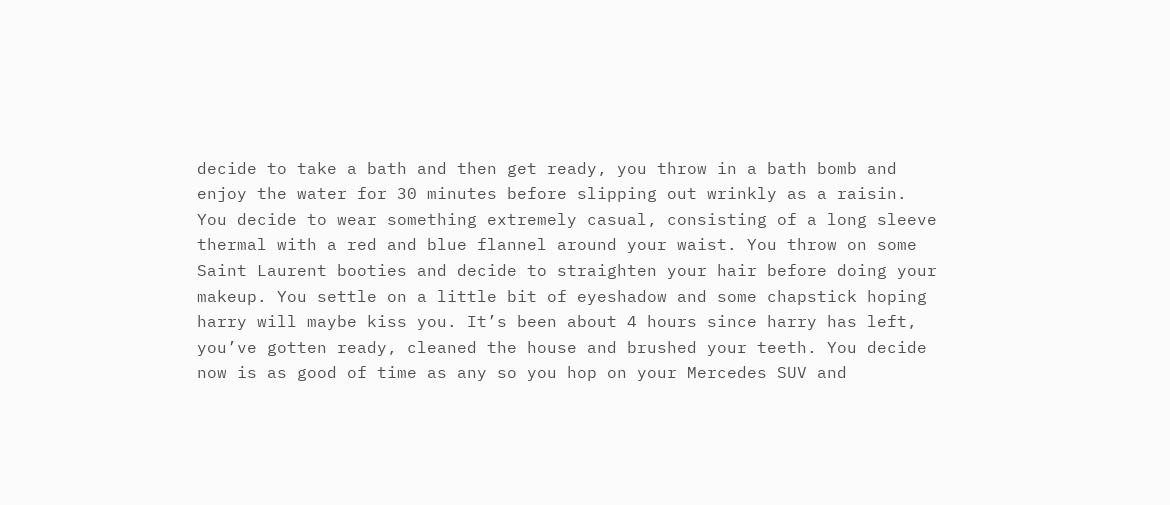decide to take a bath and then get ready, you throw in a bath bomb and enjoy the water for 30 minutes before slipping out wrinkly as a raisin. You decide to wear something extremely casual, consisting of a long sleeve thermal with a red and blue flannel around your waist. You throw on some Saint Laurent booties and decide to straighten your hair before doing your makeup. You settle on a little bit of eyeshadow and some chapstick hoping harry will maybe kiss you. It’s been about 4 hours since harry has left, you’ve gotten ready, cleaned the house and brushed your teeth. You decide now is as good of time as any so you hop on your Mercedes SUV and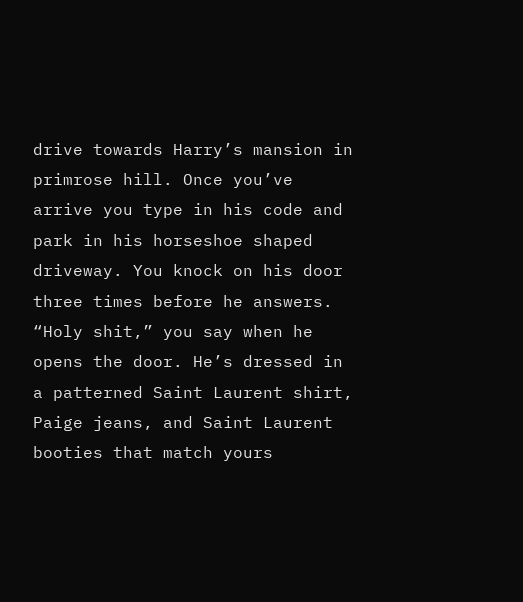drive towards Harry’s mansion in primrose hill. Once you’ve arrive you type in his code and park in his horseshoe shaped driveway. You knock on his door three times before he answers. “Holy shit,” you say when he opens the door. He’s dressed in a patterned Saint Laurent shirt, Paige jeans, and Saint Laurent booties that match yours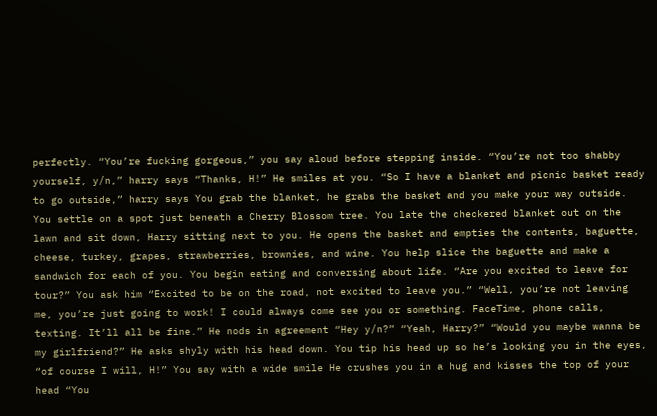perfectly. “You’re fucking gorgeous,” you say aloud before stepping inside. “You’re not too shabby yourself, y/n,” harry says “Thanks, H!” He smiles at you. “So I have a blanket and picnic basket ready to go outside,” harry says You grab the blanket, he grabs the basket and you make your way outside. You settle on a spot just beneath a Cherry Blossom tree. You late the checkered blanket out on the lawn and sit down, Harry sitting next to you. He opens the basket and empties the contents, baguette, cheese, turkey, grapes, strawberries, brownies, and wine. You help slice the baguette and make a sandwich for each of you. You begin eating and conversing about life. “Are you excited to leave for tour?” You ask him “Excited to be on the road, not excited to leave you.” “Well, you’re not leaving me, you’re just going to work! I could always come see you or something. FaceTime, phone calls, texting. It’ll all be fine.” He nods in agreement “Hey y/n?” “Yeah, Harry?” “Would you maybe wanna be my girlfriend?” He asks shyly with his head down. You tip his head up so he’s looking you in the eyes, “of course I will, H!” You say with a wide smile He crushes you in a hug and kisses the top of your head “You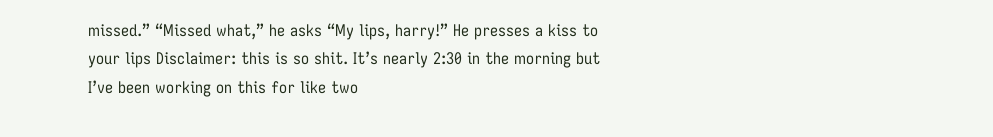missed.” “Missed what,” he asks “My lips, harry!” He presses a kiss to your lips Disclaimer: this is so shit. It’s nearly 2:30 in the morning but I’ve been working on this for like two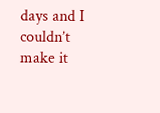days and I couldn’t make it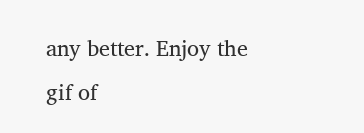any better. Enjoy the gif of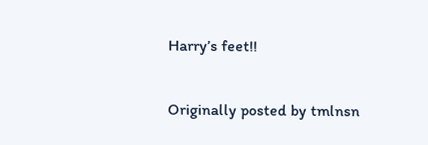Harry’s feet!!

Originally posted by tmlnsn